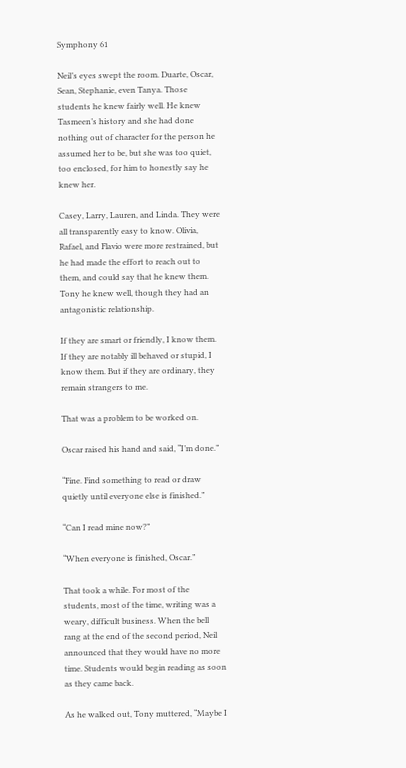Symphony 61

Neil’s eyes swept the room. Duarte, Oscar, Sean, Stephanie, even Tanya. Those students he knew fairly well. He knew Tasmeen’s history and she had done nothing out of character for the person he assumed her to be, but she was too quiet, too enclosed, for him to honestly say he knew her.

Casey, Larry, Lauren, and Linda. They were all transparently easy to know. Olivia, Rafael, and Flavio were more restrained, but he had made the effort to reach out to them, and could say that he knew them. Tony he knew well, though they had an antagonistic relationship.

If they are smart or friendly, I know them. If they are notably ill behaved or stupid, I know them. But if they are ordinary, they remain strangers to me.

That was a problem to be worked on.

Oscar raised his hand and said, “I’m done.”

“Fine. Find something to read or draw quietly until everyone else is finished.”

“Can I read mine now?”

“When everyone is finished, Oscar.”

That took a while. For most of the students, most of the time, writing was a weary, difficult business. When the bell rang at the end of the second period, Neil announced that they would have no more time. Students would begin reading as soon as they came back.

As he walked out, Tony muttered, “Maybe I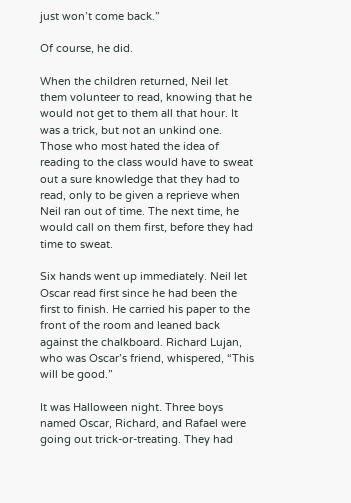just won’t come back.”

Of course, he did.

When the children returned, Neil let them volunteer to read, knowing that he would not get to them all that hour. It was a trick, but not an unkind one. Those who most hated the idea of reading to the class would have to sweat out a sure knowledge that they had to read, only to be given a reprieve when Neil ran out of time. The next time, he would call on them first, before they had time to sweat.

Six hands went up immediately. Neil let Oscar read first since he had been the first to finish. He carried his paper to the front of the room and leaned back against the chalkboard. Richard Lujan, who was Oscar’s friend, whispered, “This will be good.”

It was Halloween night. Three boys named Oscar, Richard, and Rafael were going out trick-or-treating. They had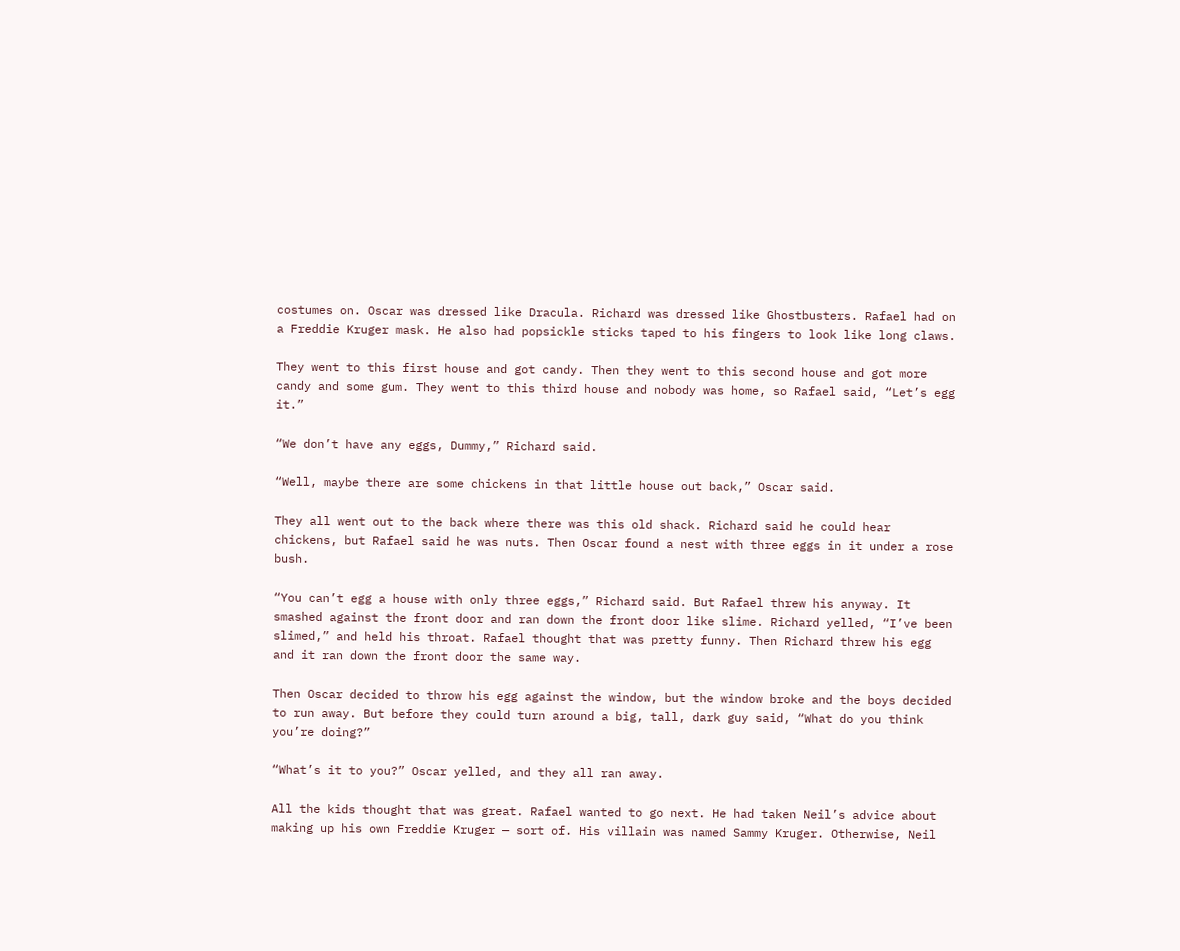costumes on. Oscar was dressed like Dracula. Richard was dressed like Ghostbusters. Rafael had on a Freddie Kruger mask. He also had popsickle sticks taped to his fingers to look like long claws.

They went to this first house and got candy. Then they went to this second house and got more candy and some gum. They went to this third house and nobody was home, so Rafael said, “Let’s egg it.”

“We don’t have any eggs, Dummy,” Richard said.

“Well, maybe there are some chickens in that little house out back,” Oscar said.

They all went out to the back where there was this old shack. Richard said he could hear chickens, but Rafael said he was nuts. Then Oscar found a nest with three eggs in it under a rose bush.

“You can’t egg a house with only three eggs,” Richard said. But Rafael threw his anyway. It smashed against the front door and ran down the front door like slime. Richard yelled, “I’ve been slimed,” and held his throat. Rafael thought that was pretty funny. Then Richard threw his egg and it ran down the front door the same way.

Then Oscar decided to throw his egg against the window, but the window broke and the boys decided to run away. But before they could turn around a big, tall, dark guy said, “What do you think you’re doing?”

“What’s it to you?” Oscar yelled, and they all ran away.

All the kids thought that was great. Rafael wanted to go next. He had taken Neil’s advice about making up his own Freddie Kruger — sort of. His villain was named Sammy Kruger. Otherwise, Neil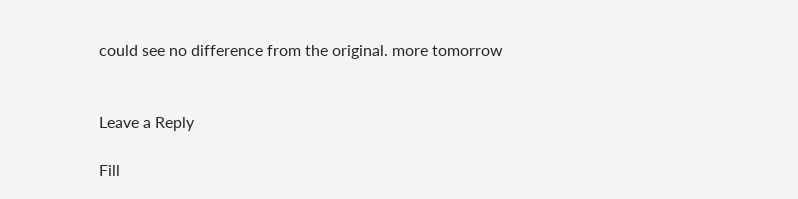could see no difference from the original. more tomorrow


Leave a Reply

Fill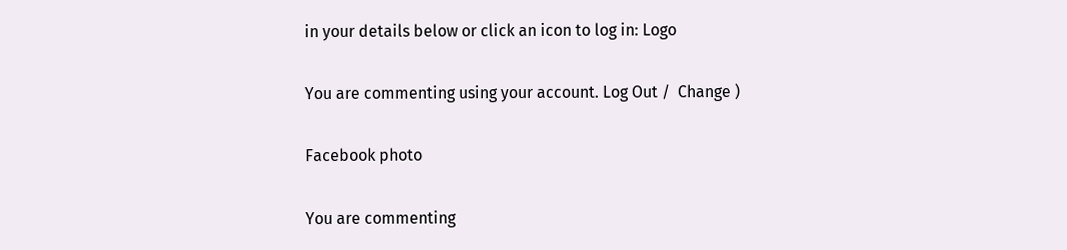in your details below or click an icon to log in: Logo

You are commenting using your account. Log Out /  Change )

Facebook photo

You are commenting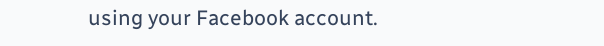using your Facebook account.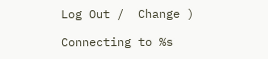Log Out /  Change )

Connecting to %s